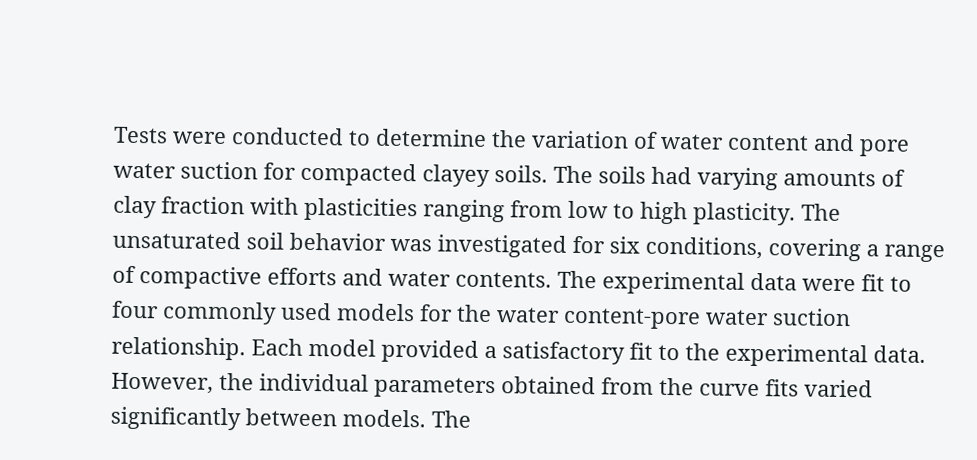Tests were conducted to determine the variation of water content and pore water suction for compacted clayey soils. The soils had varying amounts of clay fraction with plasticities ranging from low to high plasticity. The unsaturated soil behavior was investigated for six conditions, covering a range of compactive efforts and water contents. The experimental data were fit to four commonly used models for the water content-pore water suction relationship. Each model provided a satisfactory fit to the experimental data. However, the individual parameters obtained from the curve fits varied significantly between models. The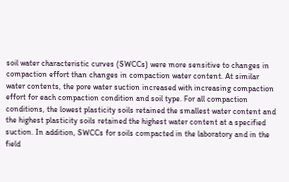soil water characteristic curves (SWCCs) were more sensitive to changes in compaction effort than changes in compaction water content. At similar water contents, the pore water suction increased with increasing compaction effort for each compaction condition and soil type. For all compaction conditions, the lowest plasticity soils retained the smallest water content and the highest plasticity soils retained the highest water content at a specified suction. In addition, SWCCs for soils compacted in the laboratory and in the field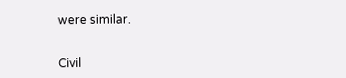were similar.


Civil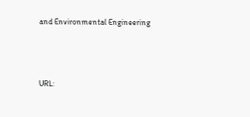and Environmental Engineering



URL: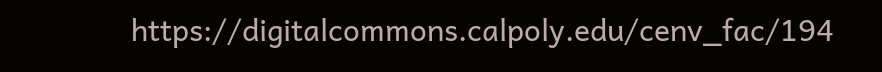https://digitalcommons.calpoly.edu/cenv_fac/194